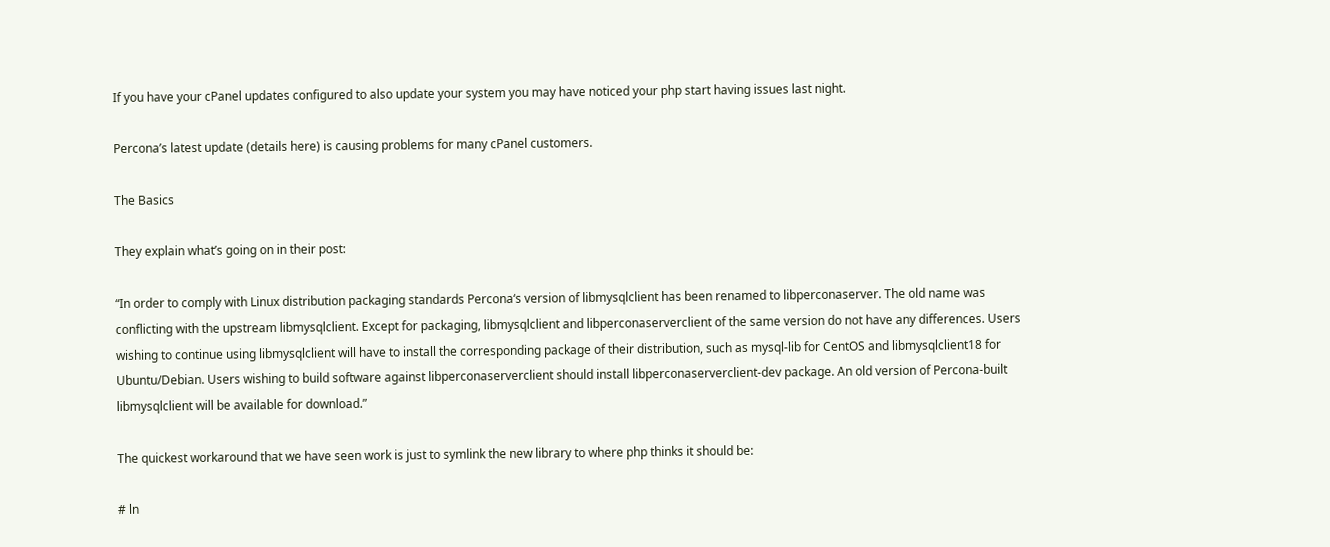If you have your cPanel updates configured to also update your system you may have noticed your php start having issues last night.

Percona’s latest update (details here) is causing problems for many cPanel customers.

The Basics

They explain what’s going on in their post:

“In order to comply with Linux distribution packaging standards Percona‘s version of libmysqlclient has been renamed to libperconaserver. The old name was conflicting with the upstream libmysqlclient. Except for packaging, libmysqlclient and libperconaserverclient of the same version do not have any differences. Users wishing to continue using libmysqlclient will have to install the corresponding package of their distribution, such as mysql-lib for CentOS and libmysqlclient18 for Ubuntu/Debian. Users wishing to build software against libperconaserverclient should install libperconaserverclient-dev package. An old version of Percona-built libmysqlclient will be available for download.”

The quickest workaround that we have seen work is just to symlink the new library to where php thinks it should be:

# ln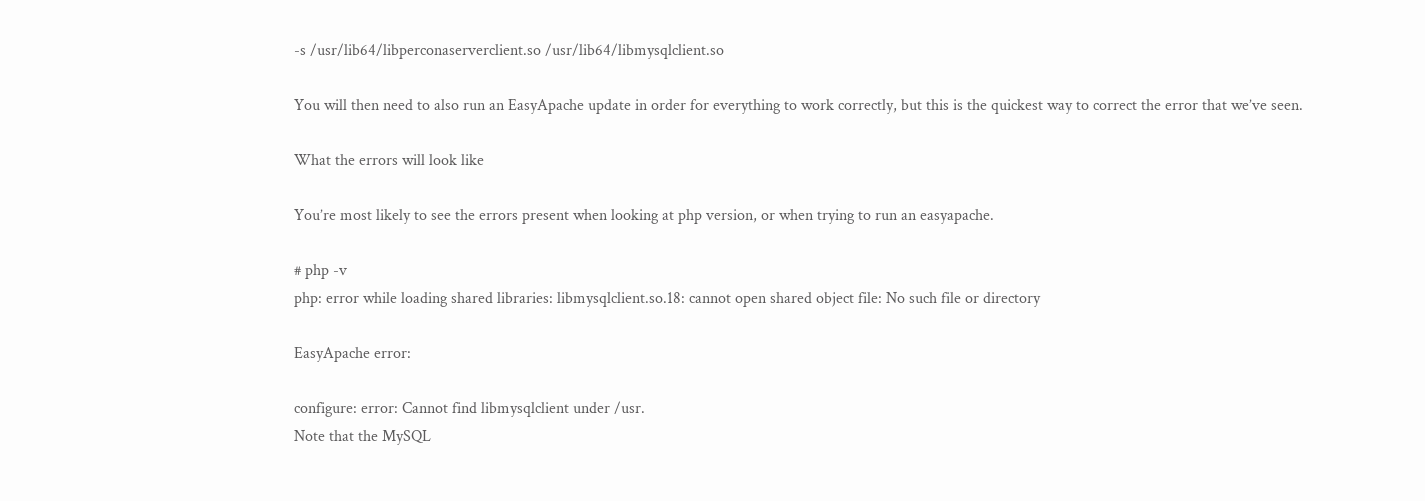-s /usr/lib64/libperconaserverclient.so /usr/lib64/libmysqlclient.so

You will then need to also run an EasyApache update in order for everything to work correctly, but this is the quickest way to correct the error that we’ve seen.

What the errors will look like

You’re most likely to see the errors present when looking at php version, or when trying to run an easyapache.

# php -v
php: error while loading shared libraries: libmysqlclient.so.18: cannot open shared object file: No such file or directory

EasyApache error:

configure: error: Cannot find libmysqlclient under /usr.
Note that the MySQL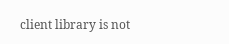client library is not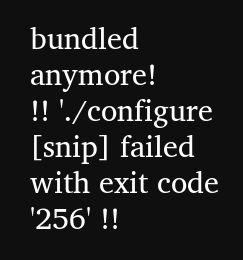bundled anymore!
!! './configure [snip] failed with exit code '256' !!